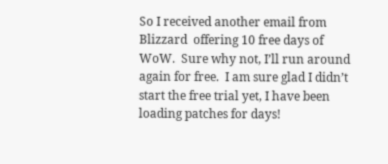So I received another email from Blizzard  offering 10 free days of WoW.  Sure why not, I’ll run around again for free.  I am sure glad I didn’t start the free trial yet, I have been loading patches for days!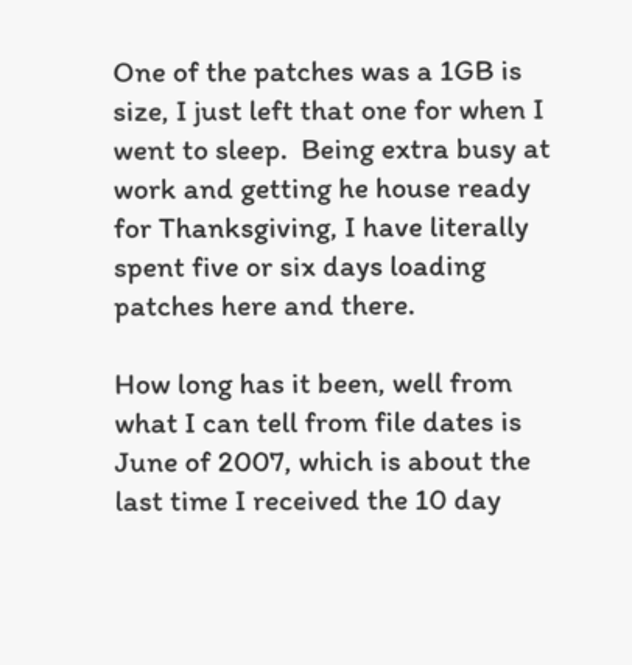One of the patches was a 1GB is size, I just left that one for when I went to sleep.  Being extra busy at work and getting he house ready for Thanksgiving, I have literally spent five or six days loading patches here and there.

How long has it been, well from what I can tell from file dates is June of 2007, which is about the last time I received the 10 day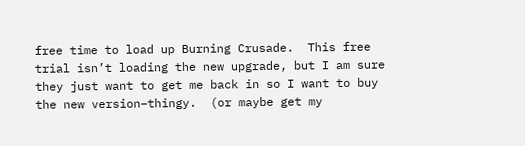free time to load up Burning Crusade.  This free trial isn’t loading the new upgrade, but I am sure they just want to get me back in so I want to buy the new version–thingy.  (or maybe get my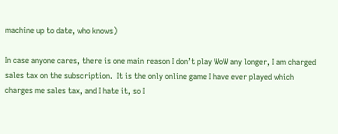machine up to date, who knows)

In case anyone cares, there is one main reason I don’t play WoW any longer, I am charged sales tax on the subscription.  It is the only online game I have ever played which charges me sales tax, and I hate it, so I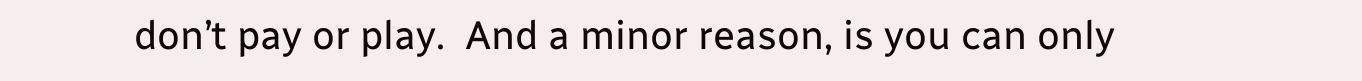don’t pay or play.  And a minor reason, is you can only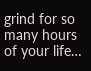grind for so many hours of your life…